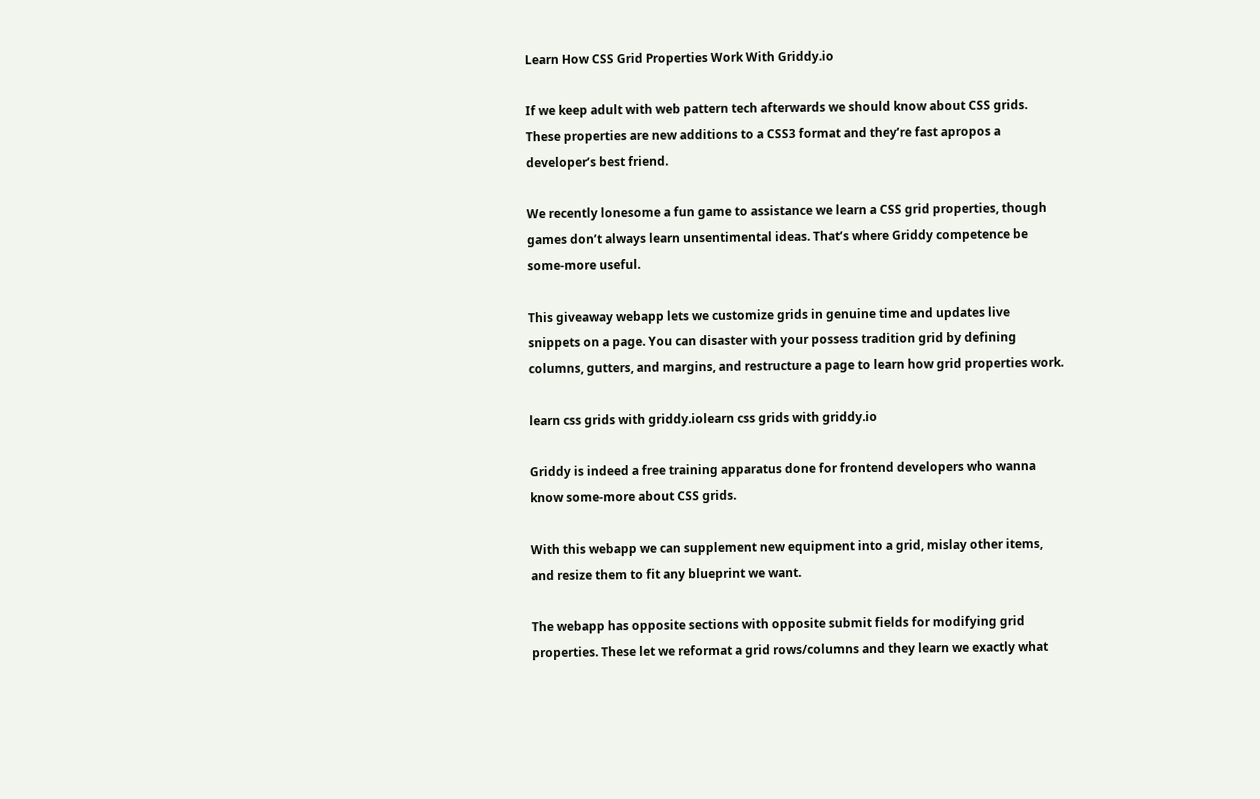Learn How CSS Grid Properties Work With Griddy.io

If we keep adult with web pattern tech afterwards we should know about CSS grids. These properties are new additions to a CSS3 format and they’re fast apropos a developer’s best friend.

We recently lonesome a fun game to assistance we learn a CSS grid properties, though games don’t always learn unsentimental ideas. That’s where Griddy competence be some-more useful.

This giveaway webapp lets we customize grids in genuine time and updates live snippets on a page. You can disaster with your possess tradition grid by defining columns, gutters, and margins, and restructure a page to learn how grid properties work.

learn css grids with griddy.iolearn css grids with griddy.io

Griddy is indeed a free training apparatus done for frontend developers who wanna know some-more about CSS grids.

With this webapp we can supplement new equipment into a grid, mislay other items, and resize them to fit any blueprint we want.

The webapp has opposite sections with opposite submit fields for modifying grid properties. These let we reformat a grid rows/columns and they learn we exactly what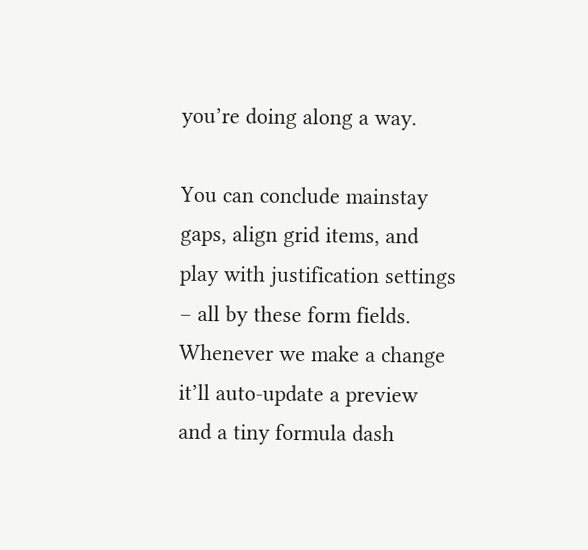you’re doing along a way.

You can conclude mainstay gaps, align grid items, and play with justification settings – all by these form fields. Whenever we make a change it’ll auto-update a preview and a tiny formula dash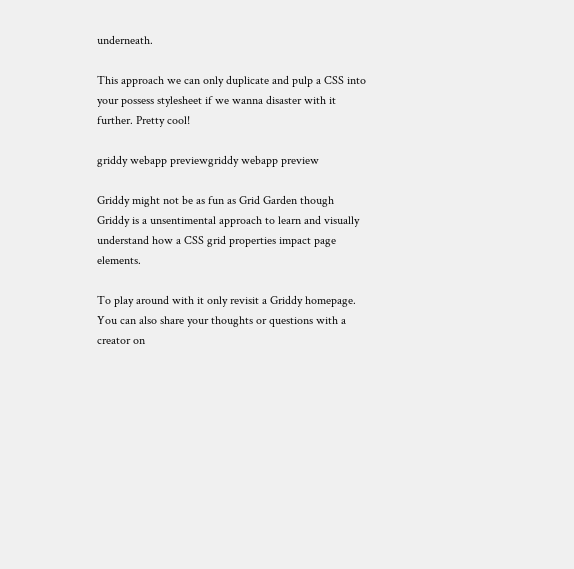underneath.

This approach we can only duplicate and pulp a CSS into your possess stylesheet if we wanna disaster with it further. Pretty cool!

griddy webapp previewgriddy webapp preview

Griddy might not be as fun as Grid Garden though Griddy is a unsentimental approach to learn and visually understand how a CSS grid properties impact page elements.

To play around with it only revisit a Griddy homepage. You can also share your thoughts or questions with a creator on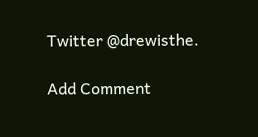Twitter @drewisthe.

Add Comment